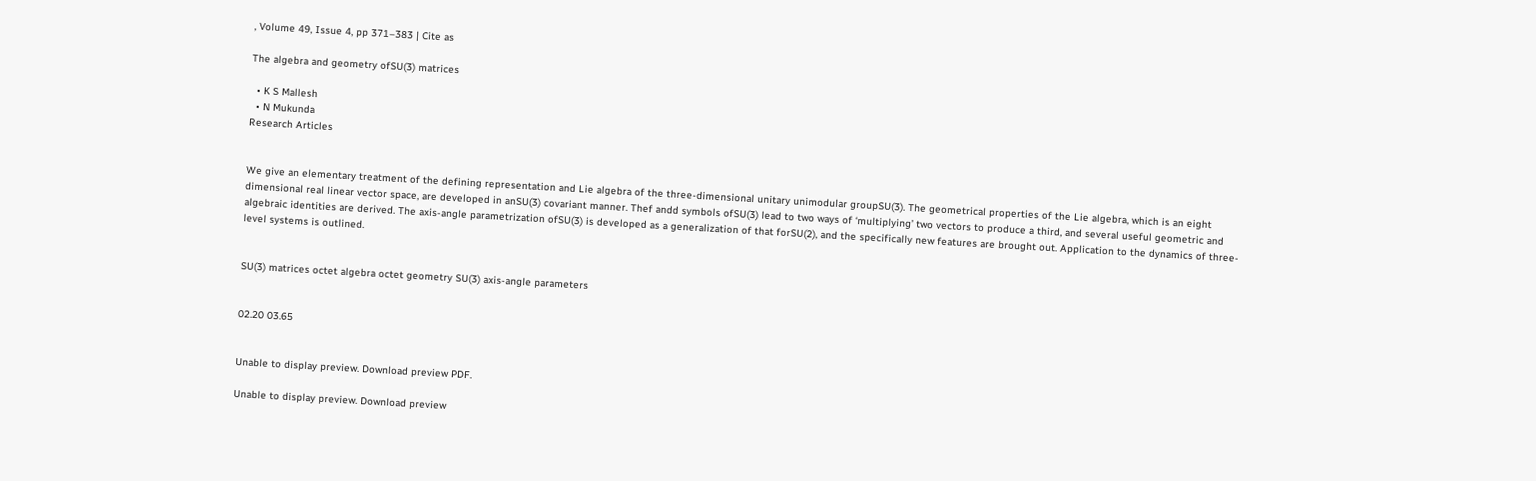, Volume 49, Issue 4, pp 371–383 | Cite as

The algebra and geometry ofSU(3) matrices

  • K S Mallesh
  • N Mukunda
Research Articles


We give an elementary treatment of the defining representation and Lie algebra of the three-dimensional unitary unimodular groupSU(3). The geometrical properties of the Lie algebra, which is an eight dimensional real linear vector space, are developed in anSU(3) covariant manner. Thef andd symbols ofSU(3) lead to two ways of ‘multiplying’ two vectors to produce a third, and several useful geometric and algebraic identities are derived. The axis-angle parametrization ofSU(3) is developed as a generalization of that forSU(2), and the specifically new features are brought out. Application to the dynamics of three-level systems is outlined.


SU(3) matrices octet algebra octet geometry SU(3) axis-angle parameters


02.20 03.65


Unable to display preview. Download preview PDF.

Unable to display preview. Download preview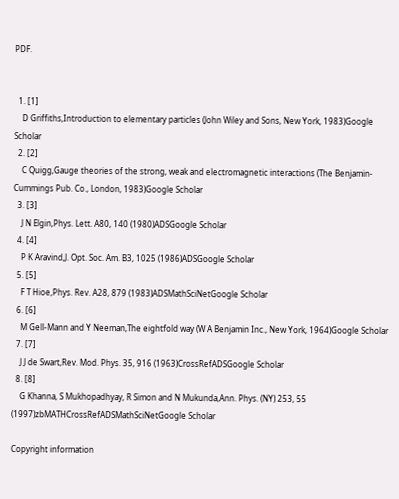PDF.


  1. [1]
    D Griffiths,Introduction to elementary particles (John Wiley and Sons, New York, 1983)Google Scholar
  2. [2]
    C Quigg,Gauge theories of the strong, weak and electromagnetic interactions (The Benjamin-Cummings Pub. Co., London, 1983)Google Scholar
  3. [3]
    J N Elgin,Phys. Lett. A80, 140 (1980)ADSGoogle Scholar
  4. [4]
    P K Aravind,J. Opt. Soc. Am. B3, 1025 (1986)ADSGoogle Scholar
  5. [5]
    F T Hioe,Phys. Rev. A28, 879 (1983)ADSMathSciNetGoogle Scholar
  6. [6]
    M Gell-Mann and Y Neeman,The eightfold way (W A Benjamin Inc., New York, 1964)Google Scholar
  7. [7]
    J J de Swart,Rev. Mod. Phys. 35, 916 (1963)CrossRefADSGoogle Scholar
  8. [8]
    G Khanna, S Mukhopadhyay, R Simon and N Mukunda,Ann. Phys. (NY) 253, 55 (1997)zbMATHCrossRefADSMathSciNetGoogle Scholar

Copyright information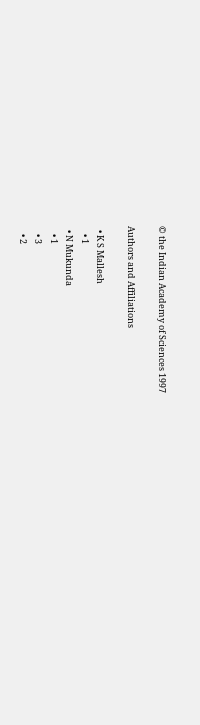© the Indian Academy of Sciences 1997

Authors and Affiliations

  • K S Mallesh
    • 1
  • N Mukunda
    • 1
    • 3
    • 2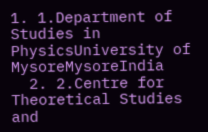1. 1.Department of Studies in PhysicsUniversity of MysoreMysoreIndia
  2. 2.Centre for Theoretical Studies and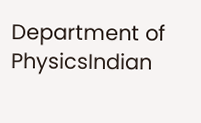Department of PhysicsIndian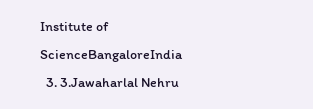Institute of ScienceBangaloreIndia
  3. 3.Jawaharlal Nehru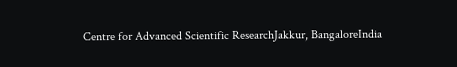Centre for Advanced Scientific ResearchJakkur, BangaloreIndia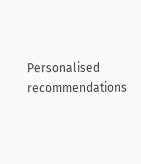Personalised recommendations